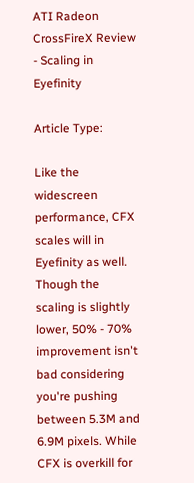ATI Radeon CrossFireX Review - Scaling in Eyefinity

Article Type:

Like the widescreen performance, CFX scales will in Eyefinity as well. Though the scaling is slightly lower, 50% - 70% improvement isn't bad considering you're pushing between 5.3M and 6.9M pixels. While CFX is overkill for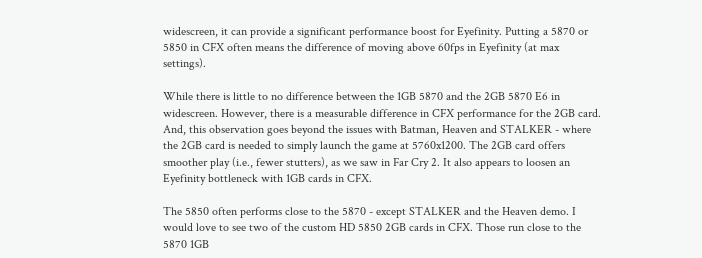widescreen, it can provide a significant performance boost for Eyefinity. Putting a 5870 or 5850 in CFX often means the difference of moving above 60fps in Eyefinity (at max settings).

While there is little to no difference between the 1GB 5870 and the 2GB 5870 E6 in widescreen. However, there is a measurable difference in CFX performance for the 2GB card. And, this observation goes beyond the issues with Batman, Heaven and STALKER - where the 2GB card is needed to simply launch the game at 5760x1200. The 2GB card offers smoother play (i.e., fewer stutters), as we saw in Far Cry 2. It also appears to loosen an Eyefinity bottleneck with 1GB cards in CFX.

The 5850 often performs close to the 5870 - except STALKER and the Heaven demo. I would love to see two of the custom HD 5850 2GB cards in CFX. Those run close to the 5870 1GB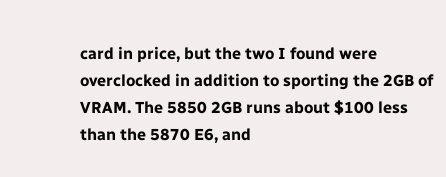card in price, but the two I found were overclocked in addition to sporting the 2GB of VRAM. The 5850 2GB runs about $100 less than the 5870 E6, and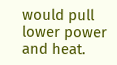would pull lower power and heat.